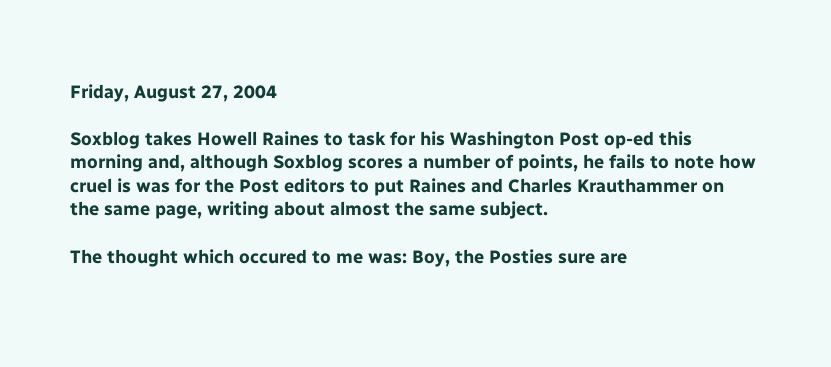Friday, August 27, 2004

Soxblog takes Howell Raines to task for his Washington Post op-ed this morning and, although Soxblog scores a number of points, he fails to note how cruel is was for the Post editors to put Raines and Charles Krauthammer on the same page, writing about almost the same subject.

The thought which occured to me was: Boy, the Posties sure are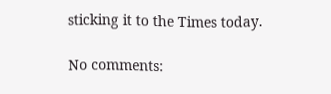sticking it to the Times today.

No comments: